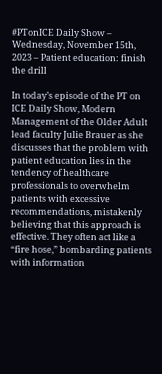#PTonICE Daily Show – Wednesday, November 15th, 2023 – Patient education: finish the drill

In today’s episode of the PT on ICE Daily Show, Modern Management of the Older Adult lead faculty Julie Brauer as she discusses that the problem with patient education lies in the tendency of healthcare professionals to overwhelm patients with excessive recommendations, mistakenly believing that this approach is effective. They often act like a “fire hose,” bombarding patients with information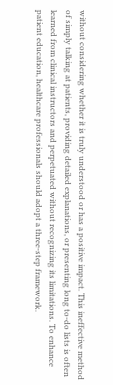without considering whether it is truly understood or has a positive impact. This ineffective method of simply talking at patients, providing detailed explanations, or presenting long to-do lists is often learned from clinical instructors and perpetuated without recognizing its limitations. To enhance patient education, healthcare professionals should adopt a three-step framework.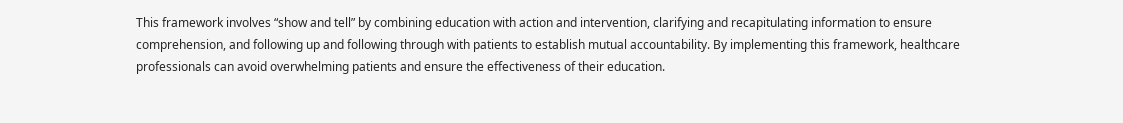This framework involves “show and tell” by combining education with action and intervention, clarifying and recapitulating information to ensure comprehension, and following up and following through with patients to establish mutual accountability. By implementing this framework, healthcare professionals can avoid overwhelming patients and ensure the effectiveness of their education.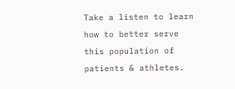Take a listen to learn how to better serve this population of patients & athletes.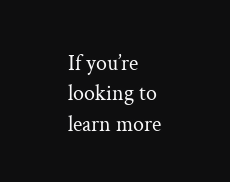If you’re looking to learn more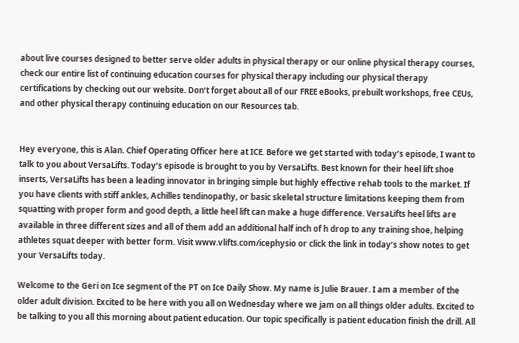about live courses designed to better serve older adults in physical therapy or our online physical therapy courses, check our entire list of continuing education courses for physical therapy including our physical therapy certifications by checking out our website. Don’t forget about all of our FREE eBooks, prebuilt workshops, free CEUs, and other physical therapy continuing education on our Resources tab.


Hey everyone, this is Alan. Chief Operating Officer here at ICE. Before we get started with today’s episode, I want to talk to you about VersaLifts. Today’s episode is brought to you by VersaLifts. Best known for their heel lift shoe inserts, VersaLifts has been a leading innovator in bringing simple but highly effective rehab tools to the market. If you have clients with stiff ankles, Achilles tendinopathy, or basic skeletal structure limitations keeping them from squatting with proper form and good depth, a little heel lift can make a huge difference. VersaLifts heel lifts are available in three different sizes and all of them add an additional half inch of h drop to any training shoe, helping athletes squat deeper with better form. Visit www.vlifts.com/icephysio or click the link in today’s show notes to get your VersaLifts today.

Welcome to the Geri on Ice segment of the PT on Ice Daily Show. My name is Julie Brauer. I am a member of the older adult division. Excited to be here with you all on Wednesday where we jam on all things older adults. Excited to be talking to you all this morning about patient education. Our topic specifically is patient education finish the drill. All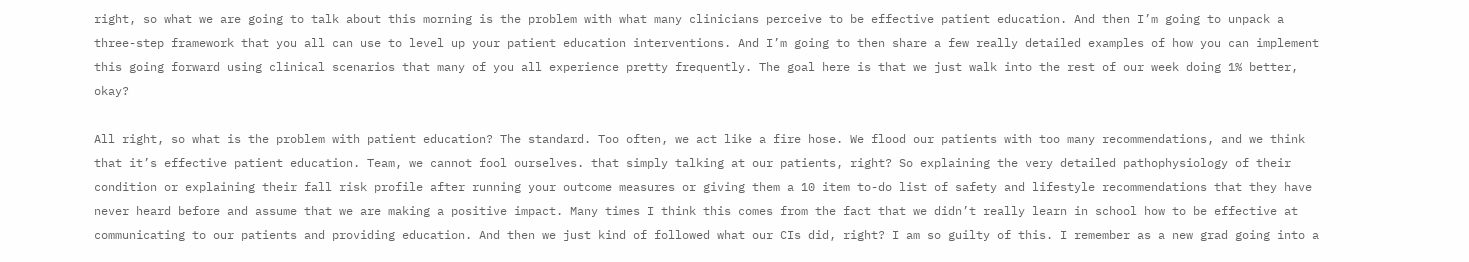right, so what we are going to talk about this morning is the problem with what many clinicians perceive to be effective patient education. And then I’m going to unpack a three-step framework that you all can use to level up your patient education interventions. And I’m going to then share a few really detailed examples of how you can implement this going forward using clinical scenarios that many of you all experience pretty frequently. The goal here is that we just walk into the rest of our week doing 1% better, okay?

All right, so what is the problem with patient education? The standard. Too often, we act like a fire hose. We flood our patients with too many recommendations, and we think that it’s effective patient education. Team, we cannot fool ourselves. that simply talking at our patients, right? So explaining the very detailed pathophysiology of their condition or explaining their fall risk profile after running your outcome measures or giving them a 10 item to-do list of safety and lifestyle recommendations that they have never heard before and assume that we are making a positive impact. Many times I think this comes from the fact that we didn’t really learn in school how to be effective at communicating to our patients and providing education. And then we just kind of followed what our CIs did, right? I am so guilty of this. I remember as a new grad going into a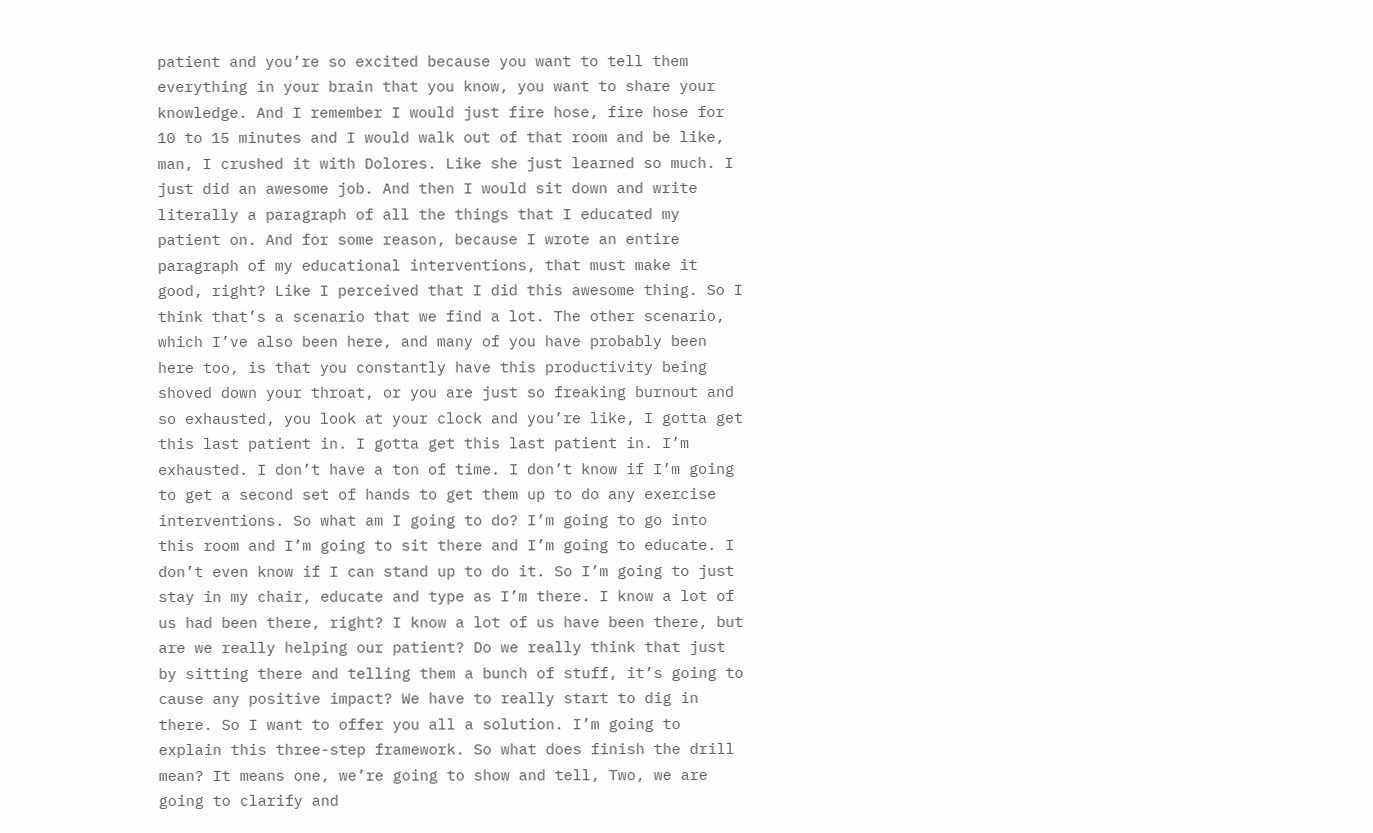patient and you’re so excited because you want to tell them everything in your brain that you know, you want to share your knowledge. And I remember I would just fire hose, fire hose for 10 to 15 minutes and I would walk out of that room and be like, man, I crushed it with Dolores. Like she just learned so much. I just did an awesome job. And then I would sit down and write literally a paragraph of all the things that I educated my patient on. And for some reason, because I wrote an entire paragraph of my educational interventions, that must make it good, right? Like I perceived that I did this awesome thing. So I think that’s a scenario that we find a lot. The other scenario, which I’ve also been here, and many of you have probably been here too, is that you constantly have this productivity being shoved down your throat, or you are just so freaking burnout and so exhausted, you look at your clock and you’re like, I gotta get this last patient in. I gotta get this last patient in. I’m exhausted. I don’t have a ton of time. I don’t know if I’m going to get a second set of hands to get them up to do any exercise interventions. So what am I going to do? I’m going to go into this room and I’m going to sit there and I’m going to educate. I don’t even know if I can stand up to do it. So I’m going to just stay in my chair, educate and type as I’m there. I know a lot of us had been there, right? I know a lot of us have been there, but are we really helping our patient? Do we really think that just by sitting there and telling them a bunch of stuff, it’s going to cause any positive impact? We have to really start to dig in there. So I want to offer you all a solution. I’m going to explain this three-step framework. So what does finish the drill mean? It means one, we’re going to show and tell, Two, we are going to clarify and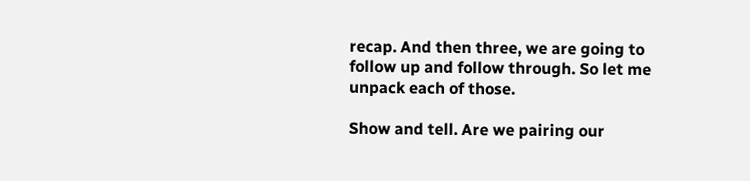recap. And then three, we are going to follow up and follow through. So let me unpack each of those.

Show and tell. Are we pairing our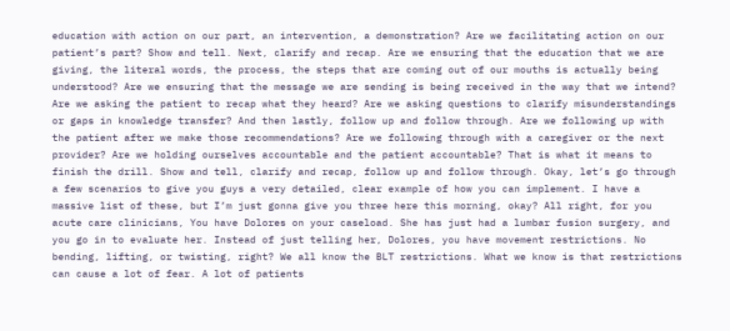education with action on our part, an intervention, a demonstration? Are we facilitating action on our patient’s part? Show and tell. Next, clarify and recap. Are we ensuring that the education that we are giving, the literal words, the process, the steps that are coming out of our mouths is actually being understood? Are we ensuring that the message we are sending is being received in the way that we intend? Are we asking the patient to recap what they heard? Are we asking questions to clarify misunderstandings or gaps in knowledge transfer? And then lastly, follow up and follow through. Are we following up with the patient after we make those recommendations? Are we following through with a caregiver or the next provider? Are we holding ourselves accountable and the patient accountable? That is what it means to finish the drill. Show and tell, clarify and recap, follow up and follow through. Okay, let’s go through a few scenarios to give you guys a very detailed, clear example of how you can implement. I have a massive list of these, but I’m just gonna give you three here this morning, okay? All right, for you acute care clinicians, You have Dolores on your caseload. She has just had a lumbar fusion surgery, and you go in to evaluate her. Instead of just telling her, Dolores, you have movement restrictions. No bending, lifting, or twisting, right? We all know the BLT restrictions. What we know is that restrictions can cause a lot of fear. A lot of patients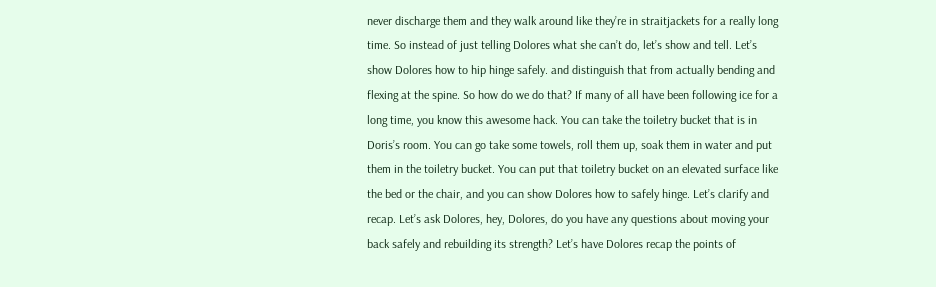never discharge them and they walk around like they’re in straitjackets for a really long time. So instead of just telling Dolores what she can’t do, let’s show and tell. Let’s show Dolores how to hip hinge safely. and distinguish that from actually bending and flexing at the spine. So how do we do that? If many of all have been following ice for a long time, you know this awesome hack. You can take the toiletry bucket that is in Doris’s room. You can go take some towels, roll them up, soak them in water and put them in the toiletry bucket. You can put that toiletry bucket on an elevated surface like the bed or the chair, and you can show Dolores how to safely hinge. Let’s clarify and recap. Let’s ask Dolores, hey, Dolores, do you have any questions about moving your back safely and rebuilding its strength? Let’s have Dolores recap the points of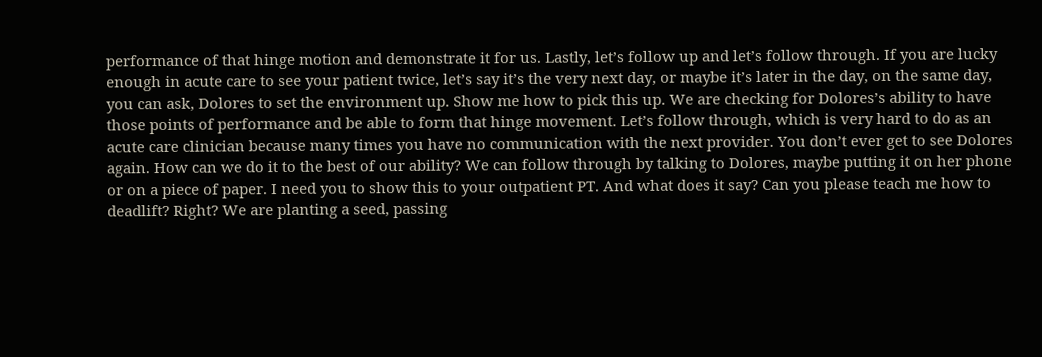performance of that hinge motion and demonstrate it for us. Lastly, let’s follow up and let’s follow through. If you are lucky enough in acute care to see your patient twice, let’s say it’s the very next day, or maybe it’s later in the day, on the same day, you can ask, Dolores to set the environment up. Show me how to pick this up. We are checking for Dolores’s ability to have those points of performance and be able to form that hinge movement. Let’s follow through, which is very hard to do as an acute care clinician because many times you have no communication with the next provider. You don’t ever get to see Dolores again. How can we do it to the best of our ability? We can follow through by talking to Dolores, maybe putting it on her phone or on a piece of paper. I need you to show this to your outpatient PT. And what does it say? Can you please teach me how to deadlift? Right? We are planting a seed, passing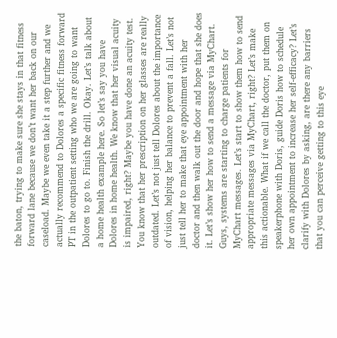the baton, trying to make sure she stays in that fitness forward lane because we don’t want her back on our caseload. Maybe we even take it a step further and we actually recommend to Dolores a specific fitness forward PT in the outpatient setting who we are going to want Dolores to go to. Finish the drill. Okay. Let’s talk about a home health example here. So let’s say you have Dolores in home health. We know that her visual acuity is impaired, right? Maybe you have done an acuity test. You know that her prescription on her glasses are really outdated. Let’s not just tell Dolores about the importance of vision, helping her balance to prevent a fall. Let’s not just tell her to make that eye appointment with her doctor and then walk out the door and hope that she does it. Let’s show her how to send a message via MyChart. Guys, systems are starting to charge patients for MyChart messages. Let’s start to show them how to send appropriate messages via MyChart, right? Let’s make this actionable. What if we call the doctor, put them on speakerphone with Doris, guide Doris how to schedule her own appointment to increase her self-efficacy? Let’s clarify with Dolores by asking, are there any barriers that you can perceive getting to this eye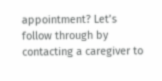appointment? Let’s follow through by contacting a caregiver to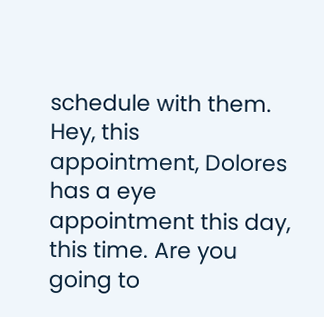schedule with them. Hey, this appointment, Dolores has a eye appointment this day, this time. Are you going to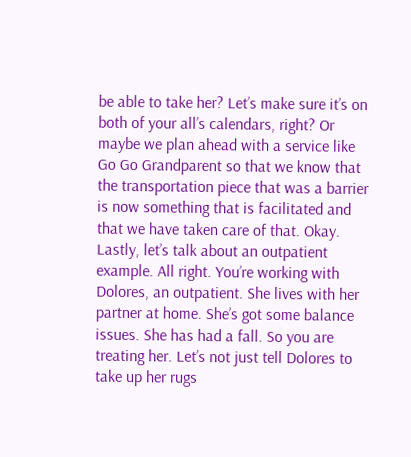be able to take her? Let’s make sure it’s on both of your all’s calendars, right? Or maybe we plan ahead with a service like Go Go Grandparent so that we know that the transportation piece that was a barrier is now something that is facilitated and that we have taken care of that. Okay. Lastly, let’s talk about an outpatient example. All right. You’re working with Dolores, an outpatient. She lives with her partner at home. She’s got some balance issues. She has had a fall. So you are treating her. Let’s not just tell Dolores to take up her rugs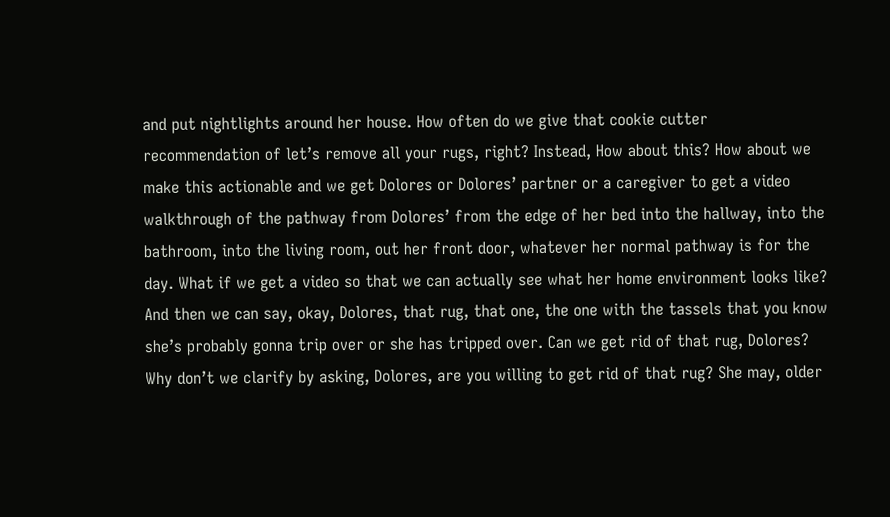and put nightlights around her house. How often do we give that cookie cutter recommendation of let’s remove all your rugs, right? Instead, How about this? How about we make this actionable and we get Dolores or Dolores’ partner or a caregiver to get a video walkthrough of the pathway from Dolores’ from the edge of her bed into the hallway, into the bathroom, into the living room, out her front door, whatever her normal pathway is for the day. What if we get a video so that we can actually see what her home environment looks like? And then we can say, okay, Dolores, that rug, that one, the one with the tassels that you know she’s probably gonna trip over or she has tripped over. Can we get rid of that rug, Dolores? Why don’t we clarify by asking, Dolores, are you willing to get rid of that rug? She may, older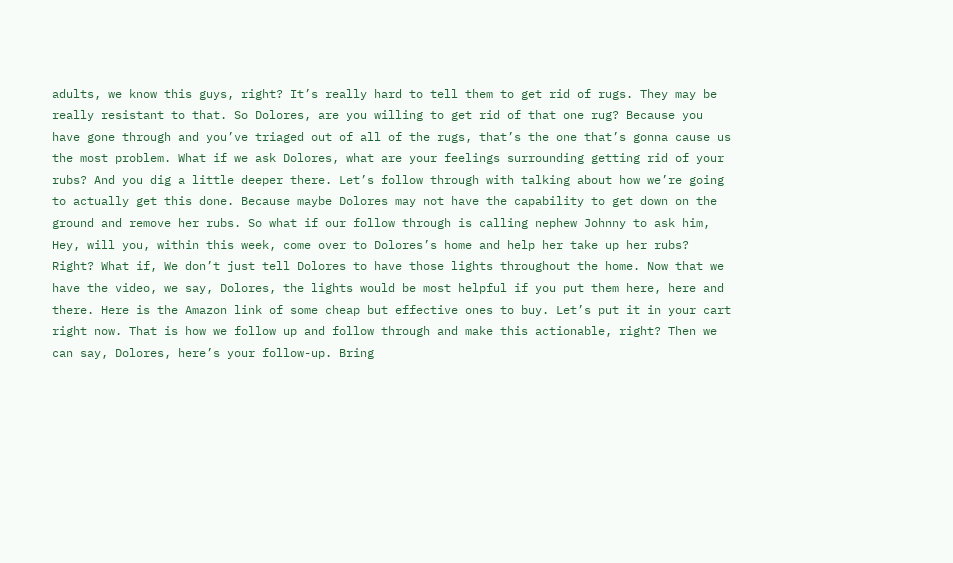adults, we know this guys, right? It’s really hard to tell them to get rid of rugs. They may be really resistant to that. So Dolores, are you willing to get rid of that one rug? Because you have gone through and you’ve triaged out of all of the rugs, that’s the one that’s gonna cause us the most problem. What if we ask Dolores, what are your feelings surrounding getting rid of your rubs? And you dig a little deeper there. Let’s follow through with talking about how we’re going to actually get this done. Because maybe Dolores may not have the capability to get down on the ground and remove her rubs. So what if our follow through is calling nephew Johnny to ask him, Hey, will you, within this week, come over to Dolores’s home and help her take up her rubs? Right? What if, We don’t just tell Dolores to have those lights throughout the home. Now that we have the video, we say, Dolores, the lights would be most helpful if you put them here, here and there. Here is the Amazon link of some cheap but effective ones to buy. Let’s put it in your cart right now. That is how we follow up and follow through and make this actionable, right? Then we can say, Dolores, here’s your follow-up. Bring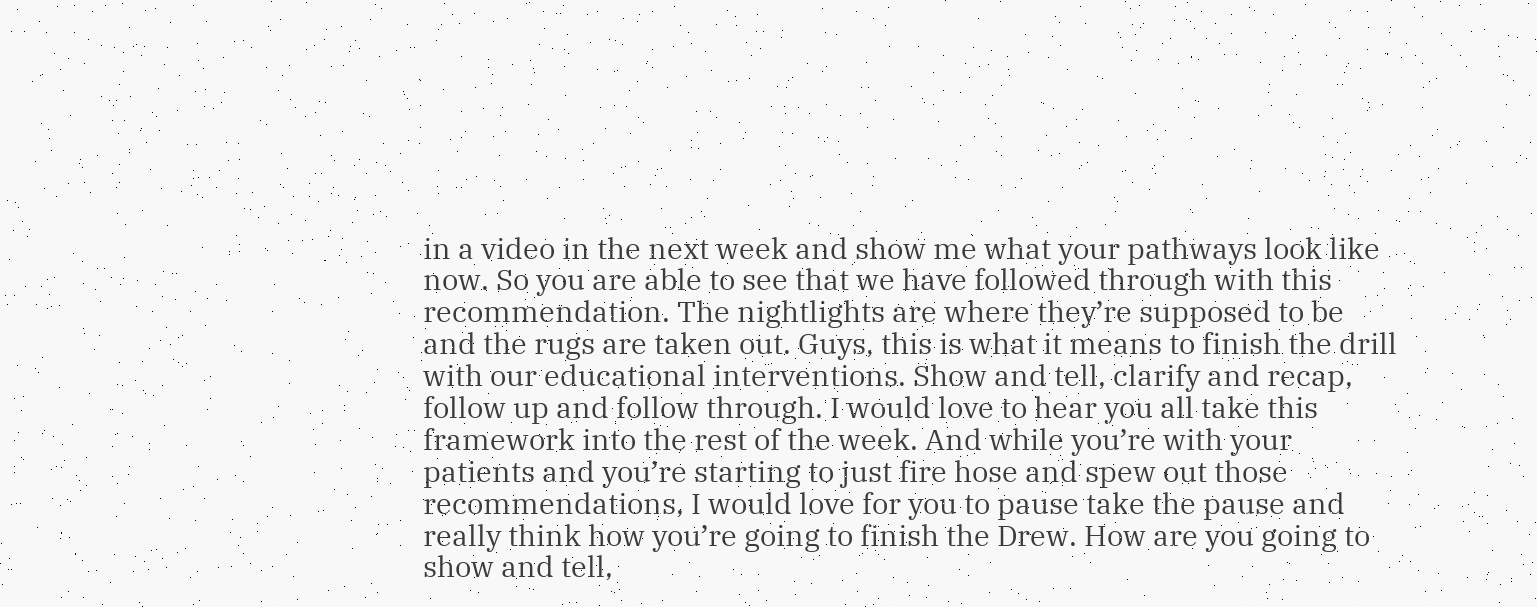in a video in the next week and show me what your pathways look like now. So you are able to see that we have followed through with this recommendation. The nightlights are where they’re supposed to be and the rugs are taken out. Guys, this is what it means to finish the drill with our educational interventions. Show and tell, clarify and recap, follow up and follow through. I would love to hear you all take this framework into the rest of the week. And while you’re with your patients and you’re starting to just fire hose and spew out those recommendations, I would love for you to pause take the pause and really think how you’re going to finish the Drew. How are you going to show and tell,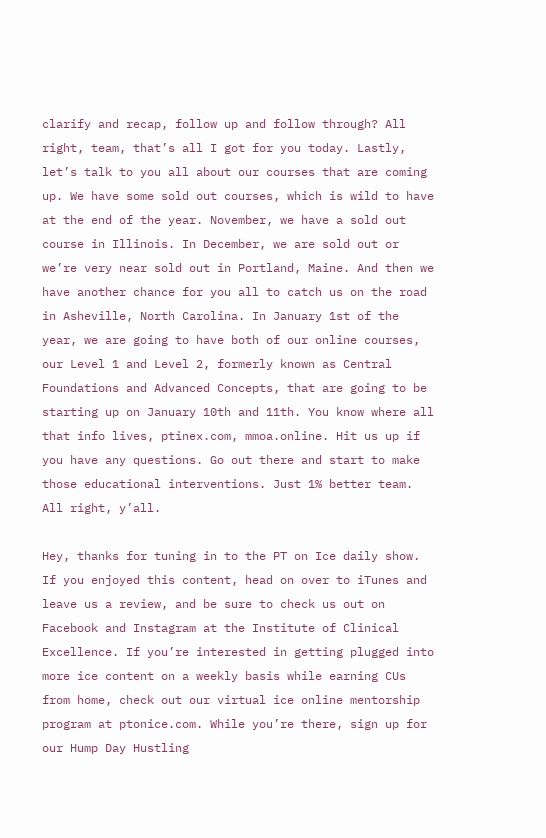clarify and recap, follow up and follow through? All right, team, that’s all I got for you today. Lastly, let’s talk to you all about our courses that are coming up. We have some sold out courses, which is wild to have at the end of the year. November, we have a sold out course in Illinois. In December, we are sold out or we’re very near sold out in Portland, Maine. And then we have another chance for you all to catch us on the road in Asheville, North Carolina. In January 1st of the year, we are going to have both of our online courses, our Level 1 and Level 2, formerly known as Central Foundations and Advanced Concepts, that are going to be starting up on January 10th and 11th. You know where all that info lives, ptinex.com, mmoa.online. Hit us up if you have any questions. Go out there and start to make those educational interventions. Just 1% better team. All right, y’all.

Hey, thanks for tuning in to the PT on Ice daily show. If you enjoyed this content, head on over to iTunes and leave us a review, and be sure to check us out on Facebook and Instagram at the Institute of Clinical Excellence. If you’re interested in getting plugged into more ice content on a weekly basis while earning CUs from home, check out our virtual ice online mentorship program at ptonice.com. While you’re there, sign up for our Hump Day Hustling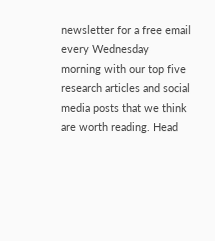newsletter for a free email every Wednesday morning with our top five research articles and social media posts that we think are worth reading. Head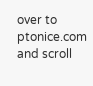over to ptonice.com and scroll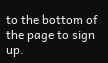to the bottom of the page to sign up.